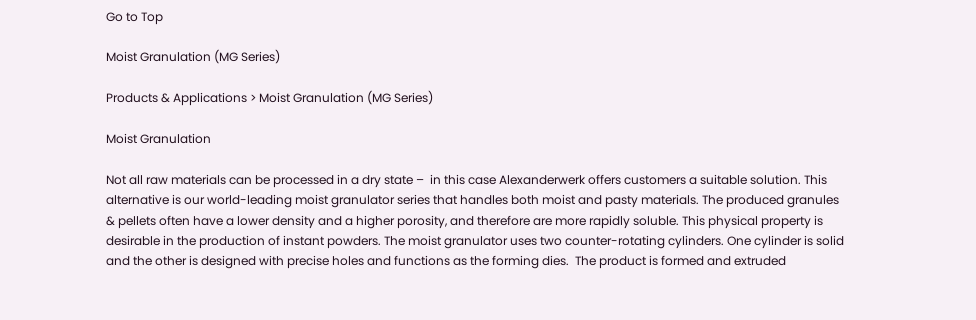Go to Top

Moist Granulation (MG Series)

Products & Applications > Moist Granulation (MG Series)

Moist Granulation

Not all raw materials can be processed in a dry state –  in this case Alexanderwerk offers customers a suitable solution. This alternative is our world-leading moist granulator series that handles both moist and pasty materials. The produced granules & pellets often have a lower density and a higher porosity, and therefore are more rapidly soluble. This physical property is desirable in the production of instant powders. The moist granulator uses two counter-rotating cylinders. One cylinder is solid and the other is designed with precise holes and functions as the forming dies.  The product is formed and extruded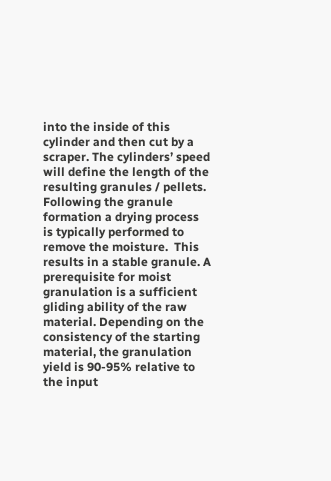into the inside of this cylinder and then cut by a scraper. The cylinders’ speed will define the length of the resulting granules / pellets. Following the granule formation a drying process is typically performed to remove the moisture.  This results in a stable granule. A prerequisite for moist granulation is a sufficient gliding ability of the raw material. Depending on the consistency of the starting material, the granulation yield is 90-95% relative to the input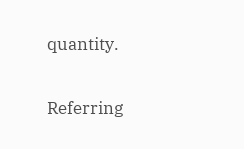quantity.

Referring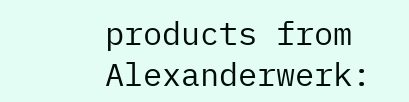products from Alexanderwerk: